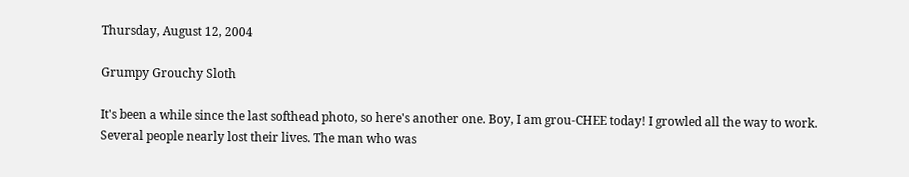Thursday, August 12, 2004

Grumpy Grouchy Sloth

It's been a while since the last softhead photo, so here's another one. Boy, I am grou-CHEE today! I growled all the way to work. Several people nearly lost their lives. The man who was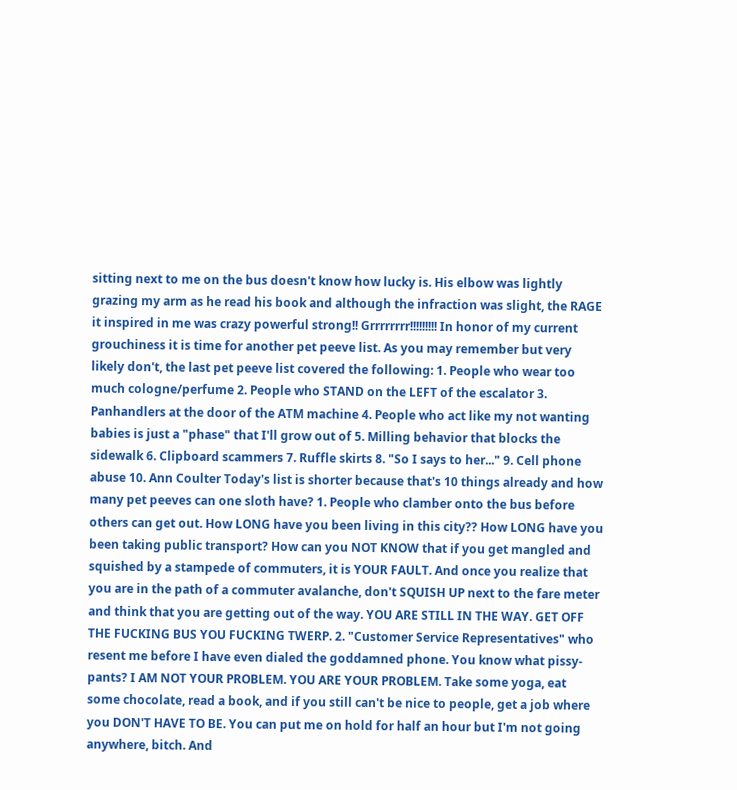sitting next to me on the bus doesn't know how lucky is. His elbow was lightly grazing my arm as he read his book and although the infraction was slight, the RAGE it inspired in me was crazy powerful strong!! Grrrrrrrr!!!!!!!!! In honor of my current grouchiness it is time for another pet peeve list. As you may remember but very likely don't, the last pet peeve list covered the following: 1. People who wear too much cologne/perfume 2. People who STAND on the LEFT of the escalator 3. Panhandlers at the door of the ATM machine 4. People who act like my not wanting babies is just a "phase" that I'll grow out of 5. Milling behavior that blocks the sidewalk 6. Clipboard scammers 7. Ruffle skirts 8. "So I says to her..." 9. Cell phone abuse 10. Ann Coulter Today's list is shorter because that's 10 things already and how many pet peeves can one sloth have? 1. People who clamber onto the bus before others can get out. How LONG have you been living in this city?? How LONG have you been taking public transport? How can you NOT KNOW that if you get mangled and squished by a stampede of commuters, it is YOUR FAULT. And once you realize that you are in the path of a commuter avalanche, don't SQUISH UP next to the fare meter and think that you are getting out of the way. YOU ARE STILL IN THE WAY. GET OFF THE FUCKING BUS YOU FUCKING TWERP. 2. "Customer Service Representatives" who resent me before I have even dialed the goddamned phone. You know what pissy-pants? I AM NOT YOUR PROBLEM. YOU ARE YOUR PROBLEM. Take some yoga, eat some chocolate, read a book, and if you still can't be nice to people, get a job where you DON'T HAVE TO BE. You can put me on hold for half an hour but I'm not going anywhere, bitch. And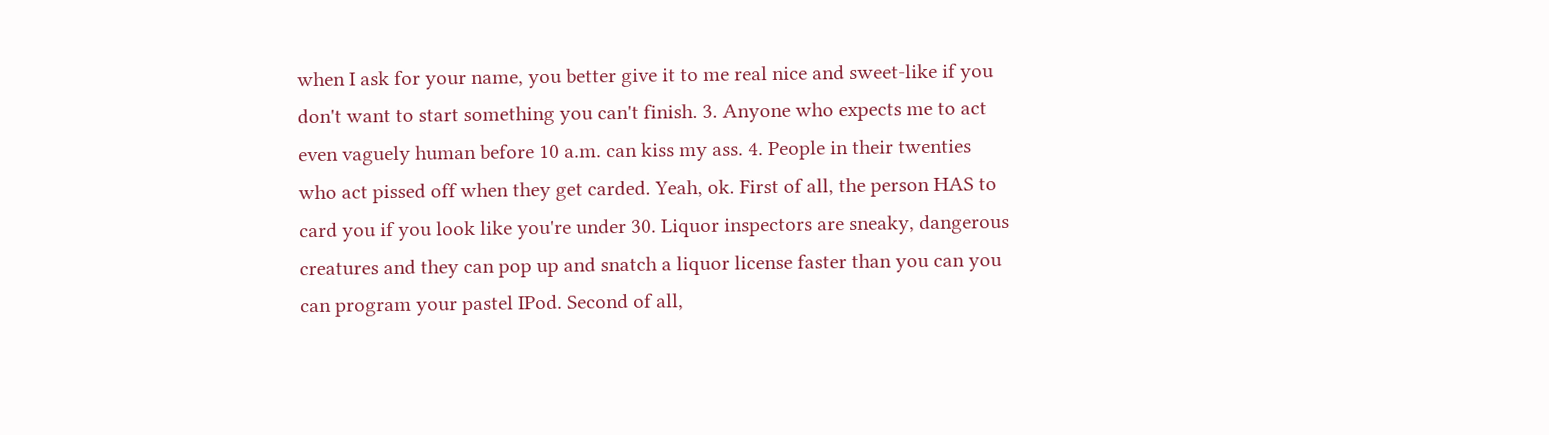when I ask for your name, you better give it to me real nice and sweet-like if you don't want to start something you can't finish. 3. Anyone who expects me to act even vaguely human before 10 a.m. can kiss my ass. 4. People in their twenties who act pissed off when they get carded. Yeah, ok. First of all, the person HAS to card you if you look like you're under 30. Liquor inspectors are sneaky, dangerous creatures and they can pop up and snatch a liquor license faster than you can you can program your pastel IPod. Second of all,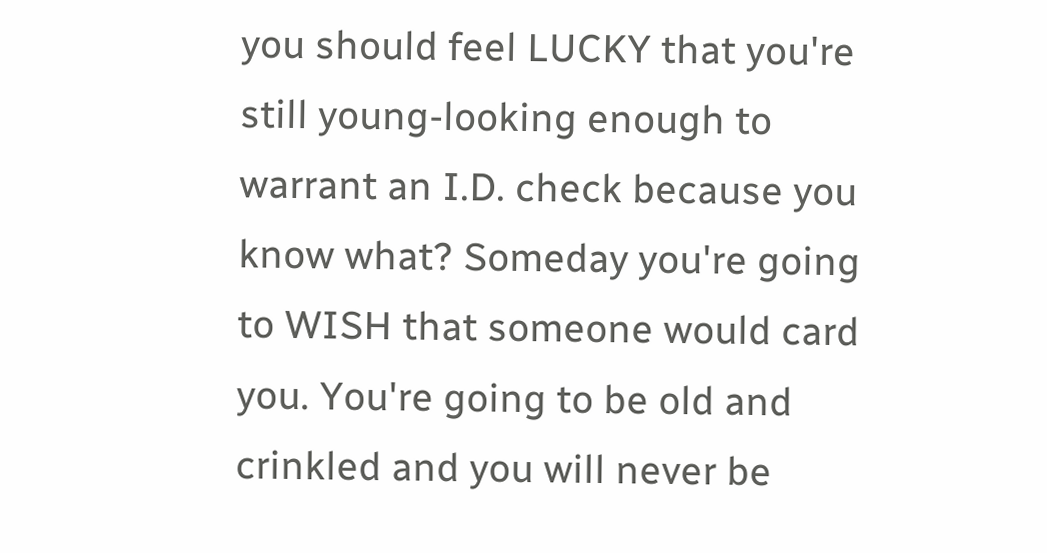you should feel LUCKY that you're still young-looking enough to warrant an I.D. check because you know what? Someday you're going to WISH that someone would card you. You're going to be old and crinkled and you will never be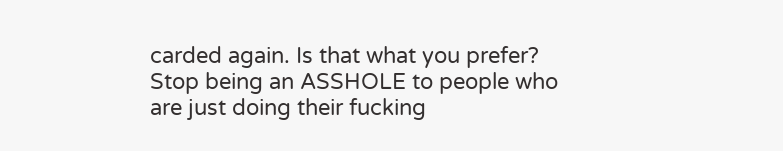carded again. Is that what you prefer? Stop being an ASSHOLE to people who are just doing their fucking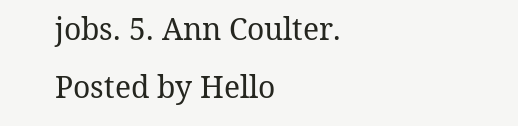jobs. 5. Ann Coulter. Posted by Hello